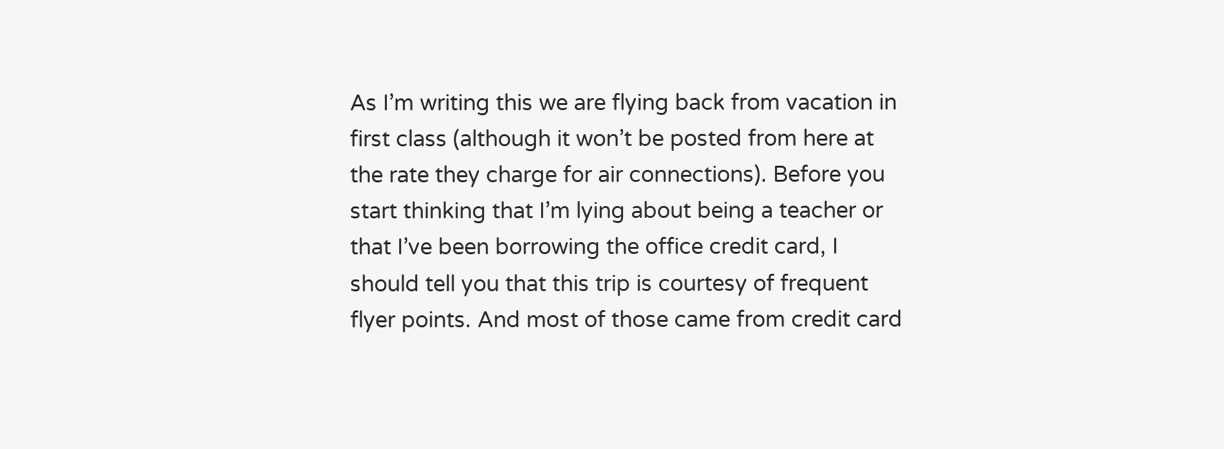As I’m writing this we are flying back from vacation in first class (although it won’t be posted from here at the rate they charge for air connections). Before you start thinking that I’m lying about being a teacher or that I’ve been borrowing the office credit card, I should tell you that this trip is courtesy of frequent flyer points. And most of those came from credit card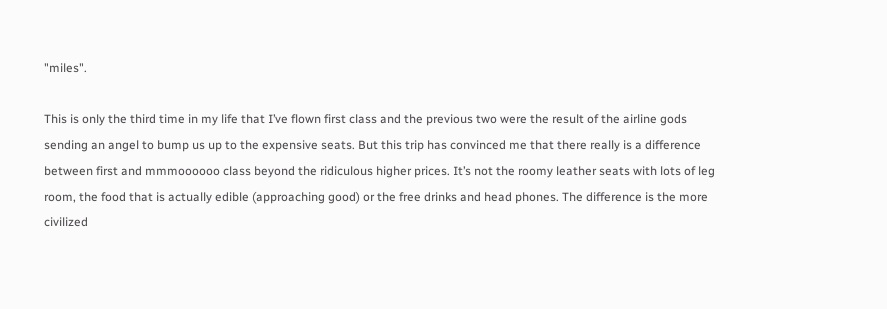"miles".

This is only the third time in my life that I’ve flown first class and the previous two were the result of the airline gods sending an angel to bump us up to the expensive seats. But this trip has convinced me that there really is a difference between first and mmmoooooo class beyond the ridiculous higher prices. It’s not the roomy leather seats with lots of leg room, the food that is actually edible (approaching good) or the free drinks and head phones. The difference is the more civilized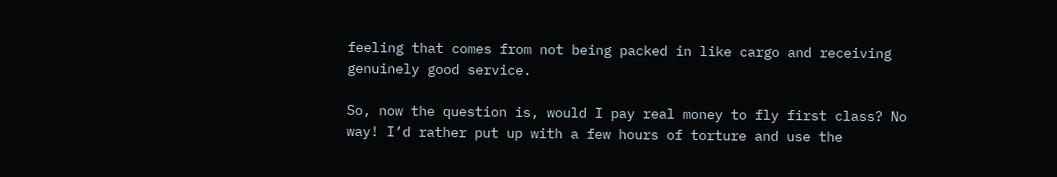feeling that comes from not being packed in like cargo and receiving genuinely good service.

So, now the question is, would I pay real money to fly first class? No way! I’d rather put up with a few hours of torture and use the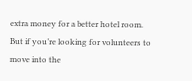extra money for a better hotel room. But if you’re looking for volunteers to move into the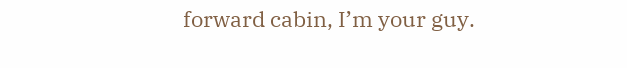forward cabin, I’m your guy.